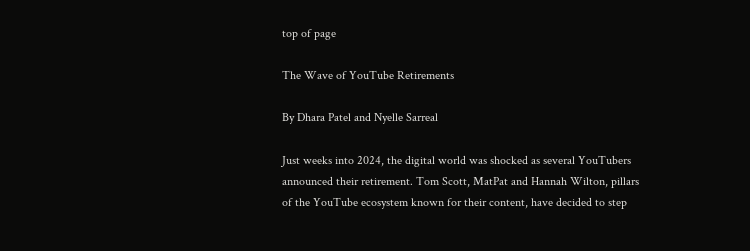top of page

The Wave of YouTube Retirements

By Dhara Patel and Nyelle Sarreal

Just weeks into 2024, the digital world was shocked as several YouTubers announced their retirement. Tom Scott, MatPat and Hannah Wilton, pillars of the YouTube ecosystem known for their content, have decided to step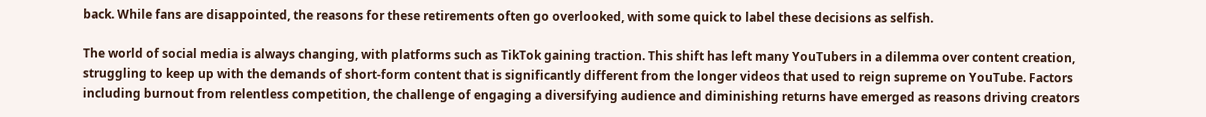back. While fans are disappointed, the reasons for these retirements often go overlooked, with some quick to label these decisions as selfish.

The world of social media is always changing, with platforms such as TikTok gaining traction. This shift has left many YouTubers in a dilemma over content creation, struggling to keep up with the demands of short-form content that is significantly different from the longer videos that used to reign supreme on YouTube. Factors including burnout from relentless competition, the challenge of engaging a diversifying audience and diminishing returns have emerged as reasons driving creators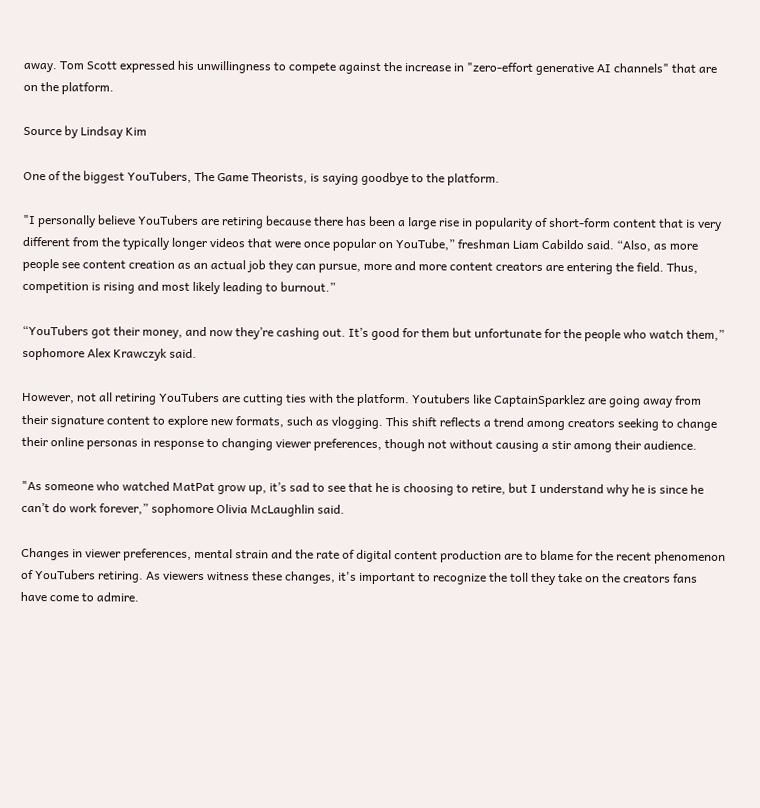away. Tom Scott expressed his unwillingness to compete against the increase in "zero-effort generative AI channels" that are on the platform.

Source by Lindsay Kim

One of the biggest YouTubers, The Game Theorists, is saying goodbye to the platform.

"I personally believe YouTubers are retiring because there has been a large rise in popularity of short-form content that is very different from the typically longer videos that were once popular on YouTube,” freshman Liam Cabildo said. “Also, as more people see content creation as an actual job they can pursue, more and more content creators are entering the field. Thus, competition is rising and most likely leading to burnout.”

“YouTubers got their money, and now they’re cashing out. It’s good for them but unfortunate for the people who watch them,” sophomore Alex Krawczyk said.

However, not all retiring YouTubers are cutting ties with the platform. Youtubers like CaptainSparklez are going away from their signature content to explore new formats, such as vlogging. This shift reflects a trend among creators seeking to change their online personas in response to changing viewer preferences, though not without causing a stir among their audience.

"As someone who watched MatPat grow up, it’s sad to see that he is choosing to retire, but I understand why he is since he can’t do work forever,” sophomore Olivia McLaughlin said.

Changes in viewer preferences, mental strain and the rate of digital content production are to blame for the recent phenomenon of YouTubers retiring. As viewers witness these changes, it's important to recognize the toll they take on the creators fans have come to admire.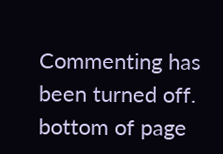Commenting has been turned off.
bottom of page